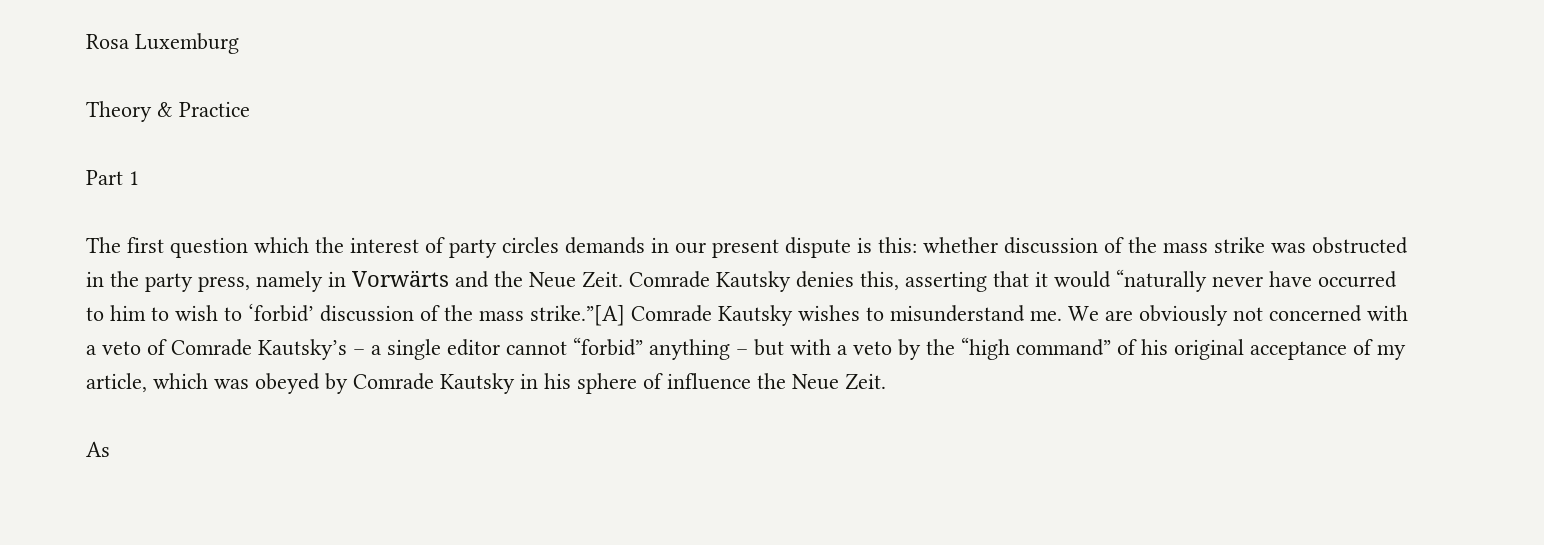Rosa Luxemburg

Theory & Practice

Part 1

The first question which the interest of party circles demands in our present dispute is this: whether discussion of the mass strike was obstructed in the party press, namely in Vorwärts and the Neue Zeit. Comrade Kautsky denies this, asserting that it would “naturally never have occurred to him to wish to ‘forbid’ discussion of the mass strike.”[A] Comrade Kautsky wishes to misunderstand me. We are obviously not concerned with a veto of Comrade Kautsky’s – a single editor cannot “forbid” anything – but with a veto by the “high command” of his original acceptance of my article, which was obeyed by Comrade Kautsky in his sphere of influence the Neue Zeit.

As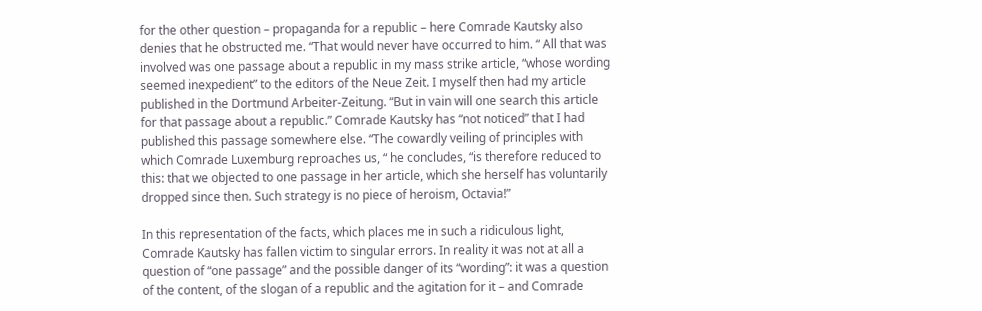for the other question – propaganda for a republic – here Comrade Kautsky also denies that he obstructed me. “That would never have occurred to him. “ All that was involved was one passage about a republic in my mass strike article, “whose wording seemed inexpedient” to the editors of the Neue Zeit. I myself then had my article published in the Dortmund Arbeiter-Zeitung. “But in vain will one search this article for that passage about a republic.” Comrade Kautsky has “not noticed” that I had published this passage somewhere else. “The cowardly veiling of principles with which Comrade Luxemburg reproaches us, “ he concludes, “is therefore reduced to this: that we objected to one passage in her article, which she herself has voluntarily dropped since then. Such strategy is no piece of heroism, Octavia!”

In this representation of the facts, which places me in such a ridiculous light, Comrade Kautsky has fallen victim to singular errors. In reality it was not at all a question of “one passage” and the possible danger of its “wording”: it was a question of the content, of the slogan of a republic and the agitation for it – and Comrade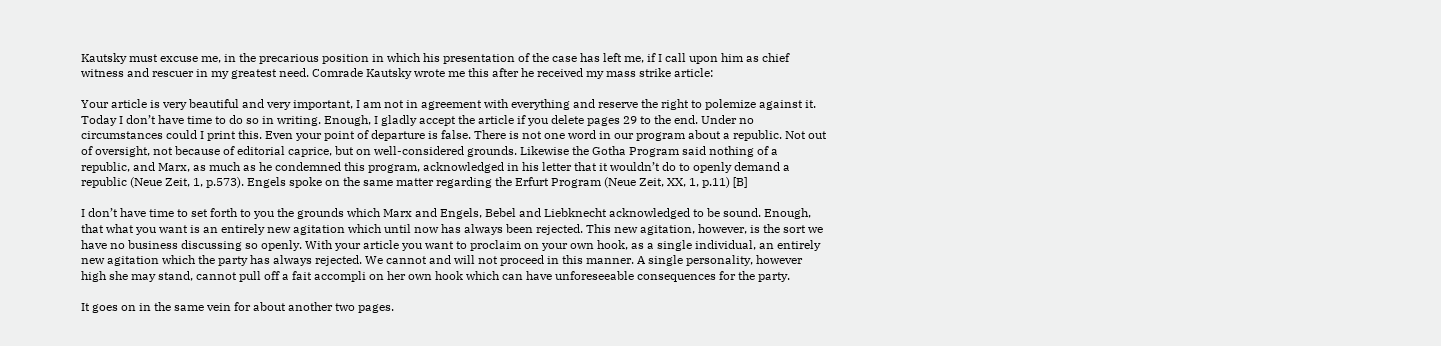Kautsky must excuse me, in the precarious position in which his presentation of the case has left me, if I call upon him as chief witness and rescuer in my greatest need. Comrade Kautsky wrote me this after he received my mass strike article:

Your article is very beautiful and very important, I am not in agreement with everything and reserve the right to polemize against it. Today I don’t have time to do so in writing. Enough, I gladly accept the article if you delete pages 29 to the end. Under no circumstances could I print this. Even your point of departure is false. There is not one word in our program about a republic. Not out of oversight, not because of editorial caprice, but on well-considered grounds. Likewise the Gotha Program said nothing of a republic, and Marx, as much as he condemned this program, acknowledged in his letter that it wouldn’t do to openly demand a republic (Neue Zeit, 1, p.573). Engels spoke on the same matter regarding the Erfurt Program (Neue Zeit, XX, 1, p.11) [B]

I don’t have time to set forth to you the grounds which Marx and Engels, Bebel and Liebknecht acknowledged to be sound. Enough, that what you want is an entirely new agitation which until now has always been rejected. This new agitation, however, is the sort we have no business discussing so openly. With your article you want to proclaim on your own hook, as a single individual, an entirely new agitation which the party has always rejected. We cannot and will not proceed in this manner. A single personality, however high she may stand, cannot pull off a fait accompli on her own hook which can have unforeseeable consequences for the party.

It goes on in the same vein for about another two pages.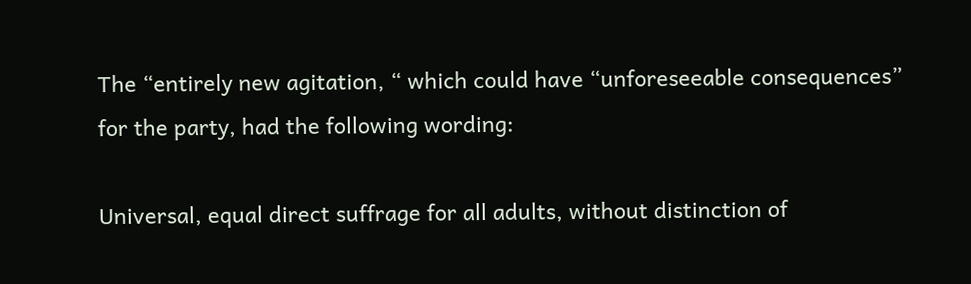The “entirely new agitation, “ which could have “unforeseeable consequences” for the party, had the following wording:

Universal, equal direct suffrage for all adults, without distinction of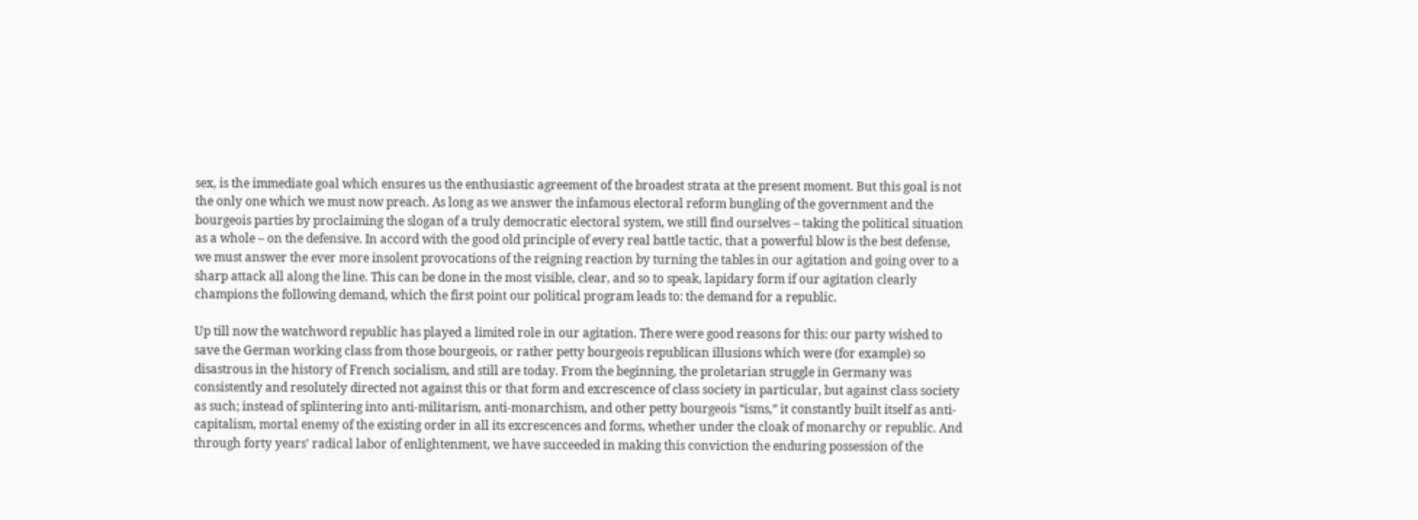sex, is the immediate goal which ensures us the enthusiastic agreement of the broadest strata at the present moment. But this goal is not the only one which we must now preach. As long as we answer the infamous electoral reform bungling of the government and the bourgeois parties by proclaiming the slogan of a truly democratic electoral system, we still find ourselves – taking the political situation as a whole – on the defensive. In accord with the good old principle of every real battle tactic, that a powerful blow is the best defense, we must answer the ever more insolent provocations of the reigning reaction by turning the tables in our agitation and going over to a sharp attack all along the line. This can be done in the most visible, clear, and so to speak, lapidary form if our agitation clearly champions the following demand, which the first point our political program leads to: the demand for a republic.

Up till now the watchword republic has played a limited role in our agitation. There were good reasons for this: our party wished to save the German working class from those bourgeois, or rather petty bourgeois republican illusions which were (for example) so disastrous in the history of French socialism, and still are today. From the beginning, the proletarian struggle in Germany was consistently and resolutely directed not against this or that form and excrescence of class society in particular, but against class society as such; instead of splintering into anti-militarism, anti-monarchism, and other petty bourgeois “isms,” it constantly built itself as anti-capitalism, mortal enemy of the existing order in all its excrescences and forms, whether under the cloak of monarchy or republic. And through forty years’ radical labor of enlightenment, we have succeeded in making this conviction the enduring possession of the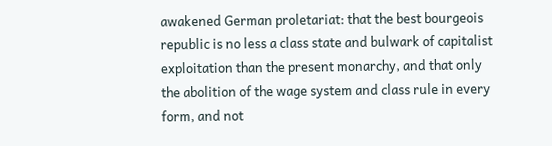awakened German proletariat: that the best bourgeois republic is no less a class state and bulwark of capitalist exploitation than the present monarchy, and that only the abolition of the wage system and class rule in every form, and not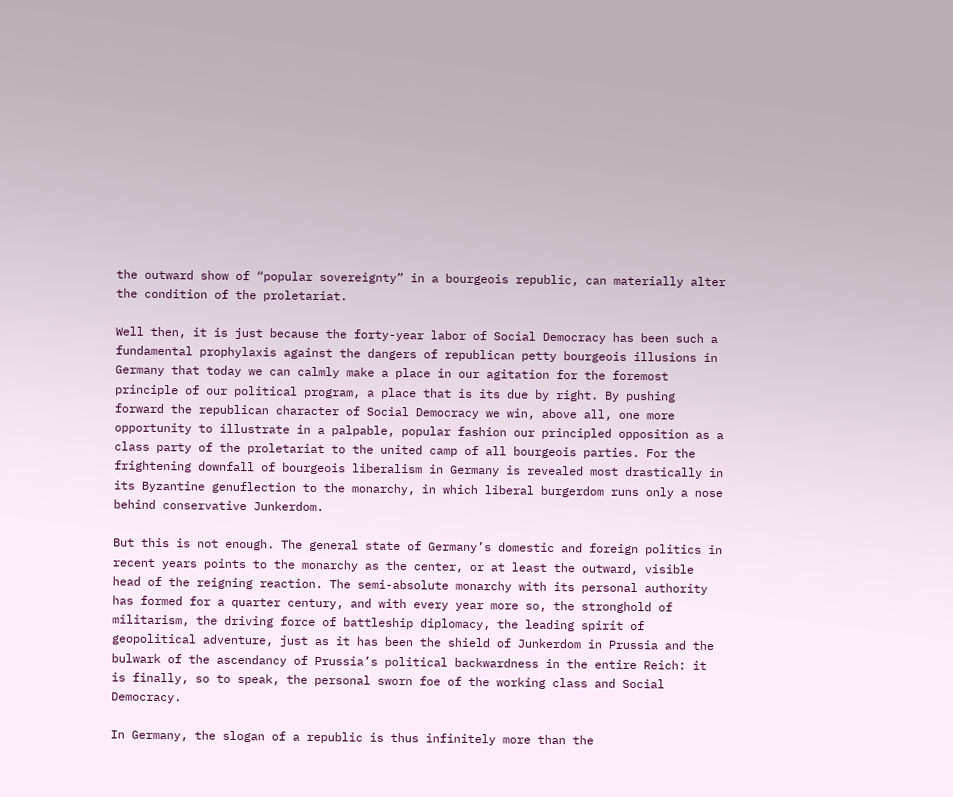the outward show of “popular sovereignty” in a bourgeois republic, can materially alter the condition of the proletariat.

Well then, it is just because the forty-year labor of Social Democracy has been such a fundamental prophylaxis against the dangers of republican petty bourgeois illusions in Germany that today we can calmly make a place in our agitation for the foremost principle of our political program, a place that is its due by right. By pushing forward the republican character of Social Democracy we win, above all, one more opportunity to illustrate in a palpable, popular fashion our principled opposition as a class party of the proletariat to the united camp of all bourgeois parties. For the frightening downfall of bourgeois liberalism in Germany is revealed most drastically in its Byzantine genuflection to the monarchy, in which liberal burgerdom runs only a nose behind conservative Junkerdom.

But this is not enough. The general state of Germany’s domestic and foreign politics in recent years points to the monarchy as the center, or at least the outward, visible head of the reigning reaction. The semi-absolute monarchy with its personal authority has formed for a quarter century, and with every year more so, the stronghold of militarism, the driving force of battleship diplomacy, the leading spirit of geopolitical adventure, just as it has been the shield of Junkerdom in Prussia and the bulwark of the ascendancy of Prussia’s political backwardness in the entire Reich: it is finally, so to speak, the personal sworn foe of the working class and Social Democracy.

In Germany, the slogan of a republic is thus infinitely more than the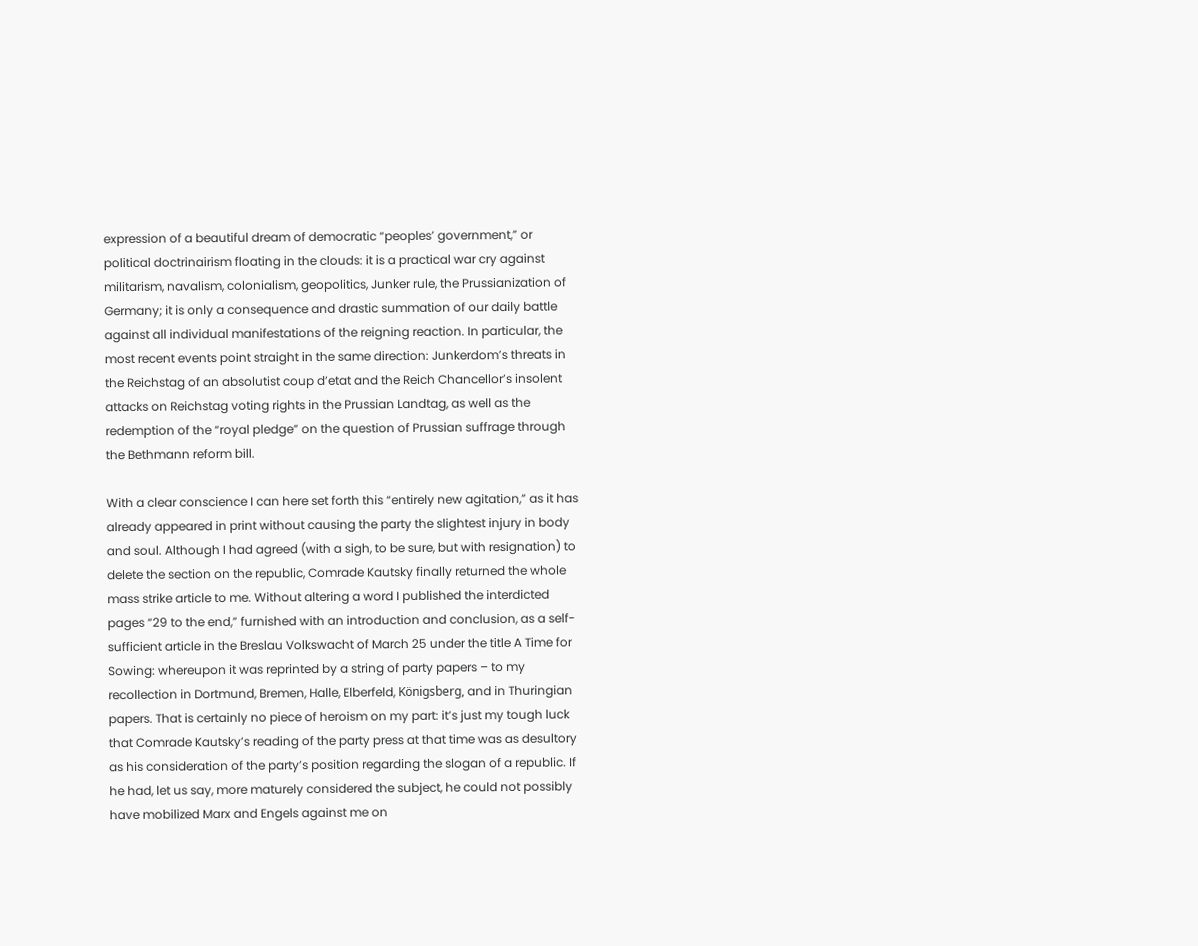expression of a beautiful dream of democratic “peoples’ government,” or political doctrinairism floating in the clouds: it is a practical war cry against militarism, navalism, colonialism, geopolitics, Junker rule, the Prussianization of Germany; it is only a consequence and drastic summation of our daily battle against all individual manifestations of the reigning reaction. In particular, the most recent events point straight in the same direction: Junkerdom’s threats in the Reichstag of an absolutist coup d’etat and the Reich Chancellor’s insolent attacks on Reichstag voting rights in the Prussian Landtag, as well as the redemption of the “royal pledge” on the question of Prussian suffrage through the Bethmann reform bill.

With a clear conscience I can here set forth this “entirely new agitation,” as it has already appeared in print without causing the party the slightest injury in body and soul. Although I had agreed (with a sigh, to be sure, but with resignation) to delete the section on the republic, Comrade Kautsky finally returned the whole mass strike article to me. Without altering a word I published the interdicted pages “29 to the end,” furnished with an introduction and conclusion, as a self-sufficient article in the Breslau Volkswacht of March 25 under the title A Time for Sowing: whereupon it was reprinted by a string of party papers – to my recollection in Dortmund, Bremen, Halle, Elberfeld, Königsberg, and in Thuringian papers. That is certainly no piece of heroism on my part: it’s just my tough luck that Comrade Kautsky’s reading of the party press at that time was as desultory as his consideration of the party’s position regarding the slogan of a republic. If he had, let us say, more maturely considered the subject, he could not possibly have mobilized Marx and Engels against me on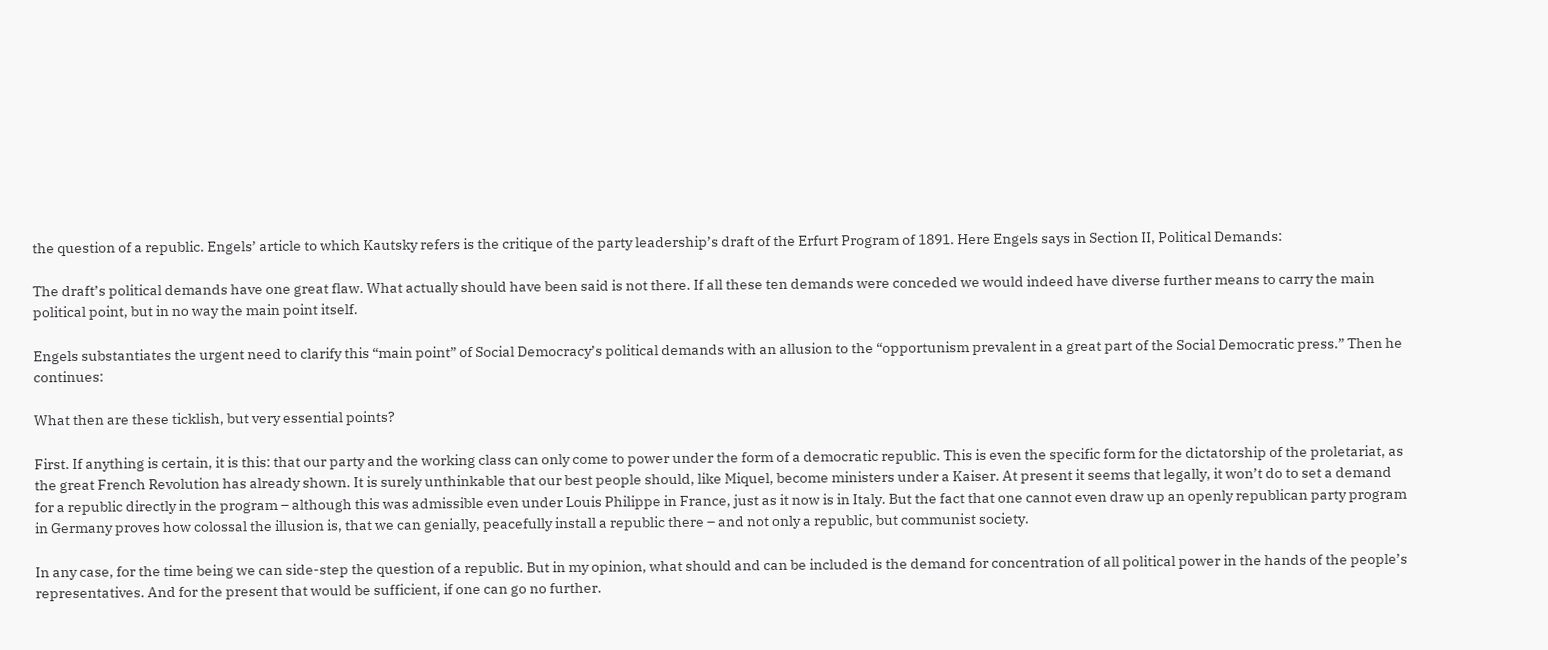the question of a republic. Engels’ article to which Kautsky refers is the critique of the party leadership’s draft of the Erfurt Program of 1891. Here Engels says in Section II, Political Demands:

The draft’s political demands have one great flaw. What actually should have been said is not there. If all these ten demands were conceded we would indeed have diverse further means to carry the main political point, but in no way the main point itself.

Engels substantiates the urgent need to clarify this “main point” of Social Democracy’s political demands with an allusion to the “opportunism prevalent in a great part of the Social Democratic press.” Then he continues:

What then are these ticklish, but very essential points?

First. If anything is certain, it is this: that our party and the working class can only come to power under the form of a democratic republic. This is even the specific form for the dictatorship of the proletariat, as the great French Revolution has already shown. It is surely unthinkable that our best people should, like Miquel, become ministers under a Kaiser. At present it seems that legally, it won’t do to set a demand for a republic directly in the program – although this was admissible even under Louis Philippe in France, just as it now is in Italy. But the fact that one cannot even draw up an openly republican party program in Germany proves how colossal the illusion is, that we can genially, peacefully install a republic there – and not only a republic, but communist society.

In any case, for the time being we can side-step the question of a republic. But in my opinion, what should and can be included is the demand for concentration of all political power in the hands of the people’s representatives. And for the present that would be sufficient, if one can go no further.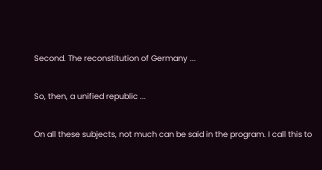Second. The reconstitution of Germany ...

So, then, a unified republic ...

On all these subjects, not much can be said in the program. I call this to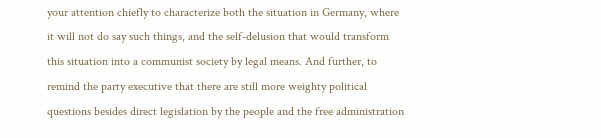your attention chiefly to characterize both the situation in Germany, where it will not do say such things, and the self-delusion that would transform this situation into a communist society by legal means. And further, to remind the party executive that there are still more weighty political questions besides direct legislation by the people and the free administration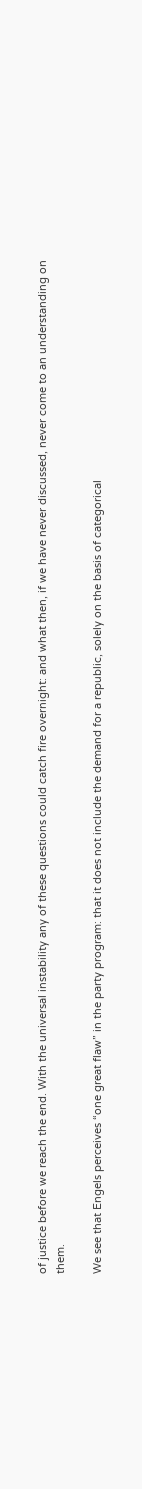of justice before we reach the end. With the universal instability any of these questions could catch fire overnight: and what then, if we have never discussed, never come to an understanding on them.

We see that Engels perceives “one great flaw” in the party program: that it does not include the demand for a republic, solely on the basis of categorical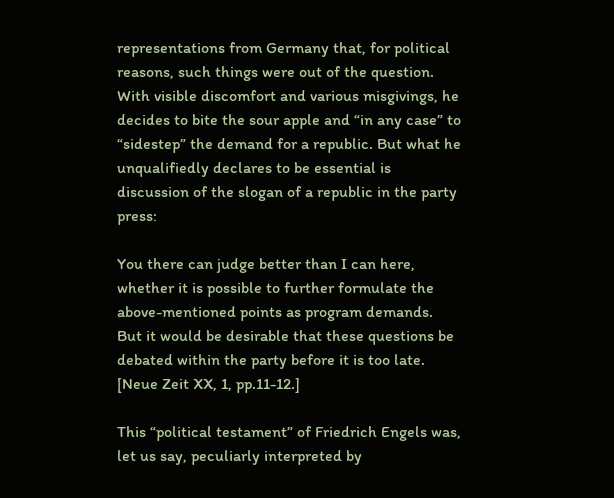representations from Germany that, for political reasons, such things were out of the question. With visible discomfort and various misgivings, he decides to bite the sour apple and “in any case” to “sidestep” the demand for a republic. But what he unqualifiedly declares to be essential is discussion of the slogan of a republic in the party press:

You there can judge better than I can here, whether it is possible to further formulate the above-mentioned points as program demands. But it would be desirable that these questions be debated within the party before it is too late. [Neue Zeit XX, 1, pp.11-12.]

This “political testament” of Friedrich Engels was, let us say, peculiarly interpreted by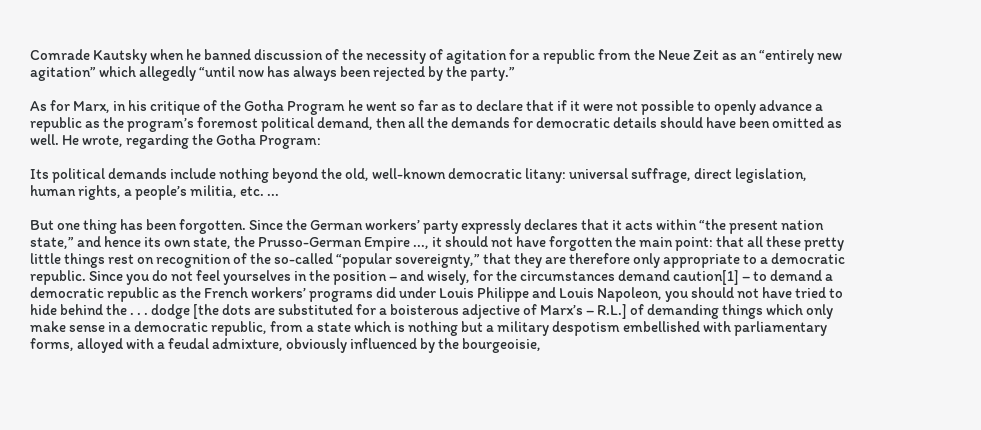Comrade Kautsky when he banned discussion of the necessity of agitation for a republic from the Neue Zeit as an “entirely new agitation” which allegedly “until now has always been rejected by the party.”

As for Marx, in his critique of the Gotha Program he went so far as to declare that if it were not possible to openly advance a republic as the program’s foremost political demand, then all the demands for democratic details should have been omitted as well. He wrote, regarding the Gotha Program:

Its political demands include nothing beyond the old, well-known democratic litany: universal suffrage, direct legislation, human rights, a people’s militia, etc. ...

But one thing has been forgotten. Since the German workers’ party expressly declares that it acts within “the present nation state,” and hence its own state, the Prusso-German Empire ..., it should not have forgotten the main point: that all these pretty little things rest on recognition of the so-called “popular sovereignty,” that they are therefore only appropriate to a democratic republic. Since you do not feel yourselves in the position – and wisely, for the circumstances demand caution[1] – to demand a democratic republic as the French workers’ programs did under Louis Philippe and Louis Napoleon, you should not have tried to hide behind the . . . dodge [the dots are substituted for a boisterous adjective of Marx’s – R.L.] of demanding things which only make sense in a democratic republic, from a state which is nothing but a military despotism embellished with parliamentary forms, alloyed with a feudal admixture, obviously influenced by the bourgeoisie,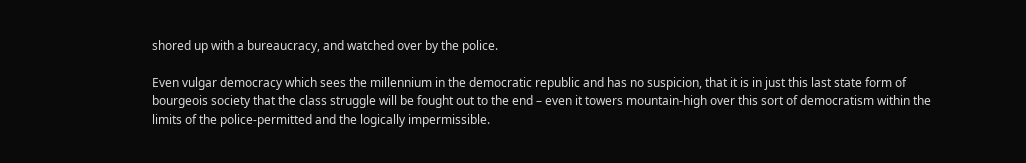shored up with a bureaucracy, and watched over by the police.

Even vulgar democracy which sees the millennium in the democratic republic and has no suspicion, that it is in just this last state form of bourgeois society that the class struggle will be fought out to the end – even it towers mountain-high over this sort of democratism within the limits of the police-permitted and the logically impermissible.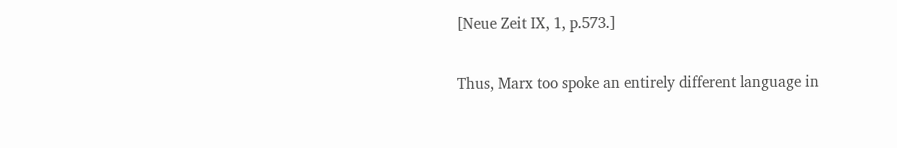[Neue Zeit IX, 1, p.573.]

Thus, Marx too spoke an entirely different language in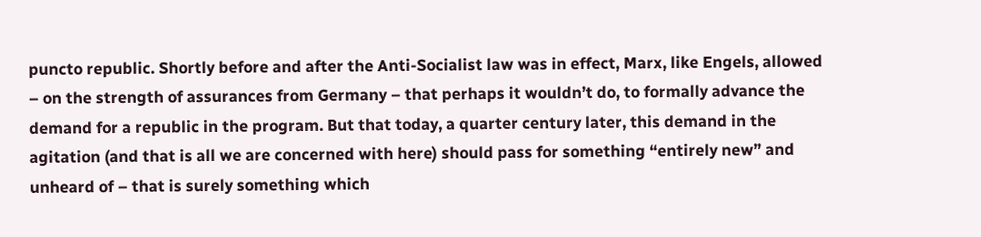puncto republic. Shortly before and after the Anti-Socialist law was in effect, Marx, like Engels, allowed – on the strength of assurances from Germany – that perhaps it wouldn’t do, to formally advance the demand for a republic in the program. But that today, a quarter century later, this demand in the agitation (and that is all we are concerned with here) should pass for something “entirely new” and unheard of – that is surely something which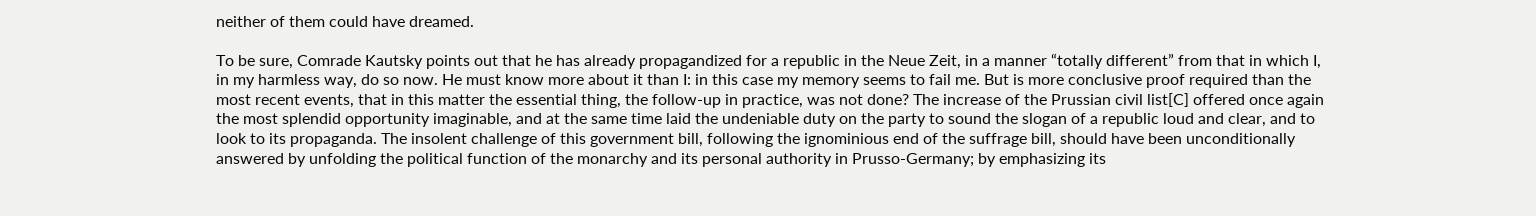neither of them could have dreamed.

To be sure, Comrade Kautsky points out that he has already propagandized for a republic in the Neue Zeit, in a manner “totally different” from that in which I, in my harmless way, do so now. He must know more about it than I: in this case my memory seems to fail me. But is more conclusive proof required than the most recent events, that in this matter the essential thing, the follow-up in practice, was not done? The increase of the Prussian civil list[C] offered once again the most splendid opportunity imaginable, and at the same time laid the undeniable duty on the party to sound the slogan of a republic loud and clear, and to look to its propaganda. The insolent challenge of this government bill, following the ignominious end of the suffrage bill, should have been unconditionally answered by unfolding the political function of the monarchy and its personal authority in Prusso-Germany; by emphasizing its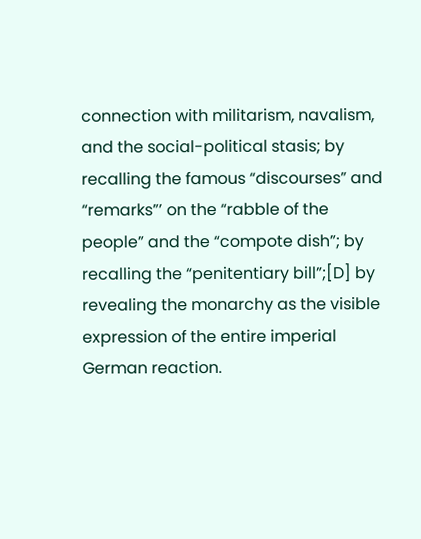connection with militarism, navalism, and the social-political stasis; by recalling the famous “discourses” and “remarks”’ on the “rabble of the people” and the “compote dish”; by recalling the “penitentiary bill”;[D] by revealing the monarchy as the visible expression of the entire imperial German reaction.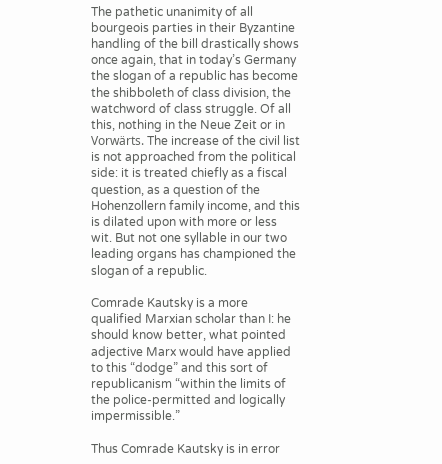The pathetic unanimity of all bourgeois parties in their Byzantine handling of the bill drastically shows once again, that in today’s Germany the slogan of a republic has become the shibboleth of class division, the watchword of class struggle. Of all this, nothing in the Neue Zeit or in Vorwärts. The increase of the civil list is not approached from the political side: it is treated chiefly as a fiscal question, as a question of the Hohenzollern family income, and this is dilated upon with more or less wit. But not one syllable in our two leading organs has championed the slogan of a republic.

Comrade Kautsky is a more qualified Marxian scholar than I: he should know better, what pointed adjective Marx would have applied to this “dodge” and this sort of republicanism “within the limits of the police-permitted and logically impermissible.”

Thus Comrade Kautsky is in error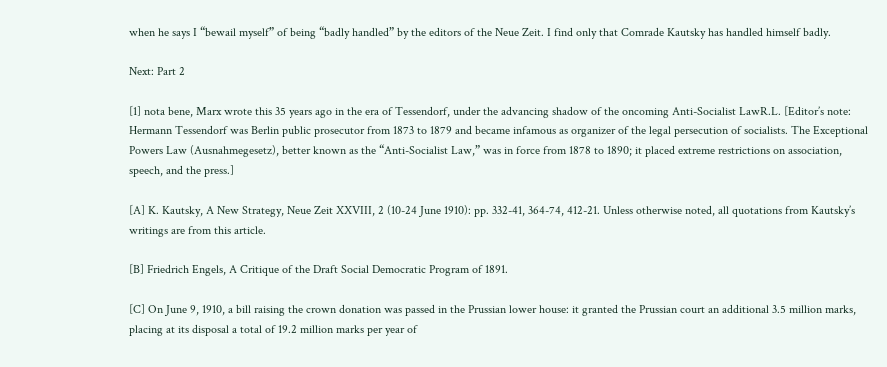when he says I “bewail myself” of being “badly handled” by the editors of the Neue Zeit. I find only that Comrade Kautsky has handled himself badly.

Next: Part 2

[1] nota bene, Marx wrote this 35 years ago in the era of Tessendorf, under the advancing shadow of the oncoming Anti-Socialist LawR.L. [Editor’s note: Hermann Tessendorf was Berlin public prosecutor from 1873 to 1879 and became infamous as organizer of the legal persecution of socialists. The Exceptional Powers Law (Ausnahmegesetz), better known as the “Anti-Socialist Law,” was in force from 1878 to 1890; it placed extreme restrictions on association, speech, and the press.]

[A] K. Kautsky, A New Strategy, Neue Zeit XXVIII, 2 (10-24 June 1910): pp. 332-41, 364-74, 412-21. Unless otherwise noted, all quotations from Kautsky’s writings are from this article.

[B] Friedrich Engels, A Critique of the Draft Social Democratic Program of 1891.

[C] On June 9, 1910, a bill raising the crown donation was passed in the Prussian lower house: it granted the Prussian court an additional 3.5 million marks, placing at its disposal a total of 19.2 million marks per year of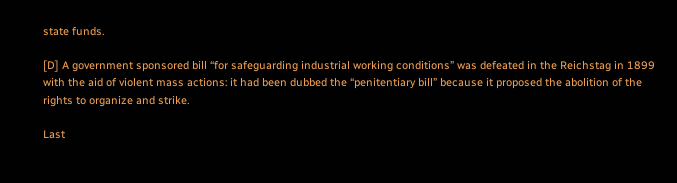state funds.

[D] A government sponsored bill “for safeguarding industrial working conditions” was defeated in the Reichstag in 1899 with the aid of violent mass actions: it had been dubbed the “penitentiary bill” because it proposed the abolition of the rights to organize and strike.

Last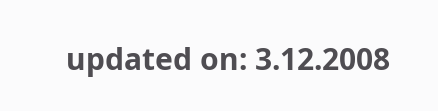updated on: 3.12.2008